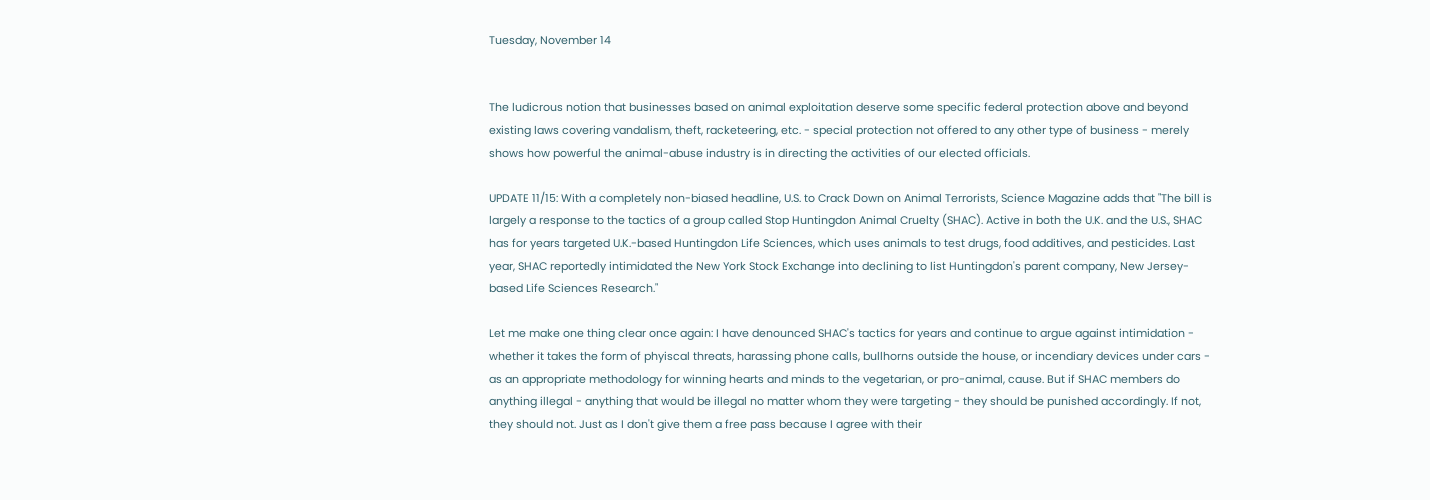Tuesday, November 14


The ludicrous notion that businesses based on animal exploitation deserve some specific federal protection above and beyond existing laws covering vandalism, theft, racketeering, etc. - special protection not offered to any other type of business - merely shows how powerful the animal-abuse industry is in directing the activities of our elected officials.

UPDATE 11/15: With a completely non-biased headline, U.S. to Crack Down on Animal Terrorists, Science Magazine adds that "The bill is largely a response to the tactics of a group called Stop Huntingdon Animal Cruelty (SHAC). Active in both the U.K. and the U.S., SHAC has for years targeted U.K.-based Huntingdon Life Sciences, which uses animals to test drugs, food additives, and pesticides. Last year, SHAC reportedly intimidated the New York Stock Exchange into declining to list Huntingdon's parent company, New Jersey-based Life Sciences Research."

Let me make one thing clear once again: I have denounced SHAC's tactics for years and continue to argue against intimidation - whether it takes the form of phyiscal threats, harassing phone calls, bullhorns outside the house, or incendiary devices under cars - as an appropriate methodology for winning hearts and minds to the vegetarian, or pro-animal, cause. But if SHAC members do anything illegal - anything that would be illegal no matter whom they were targeting - they should be punished accordingly. If not, they should not. Just as I don't give them a free pass because I agree with their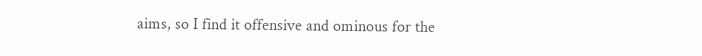aims, so I find it offensive and ominous for the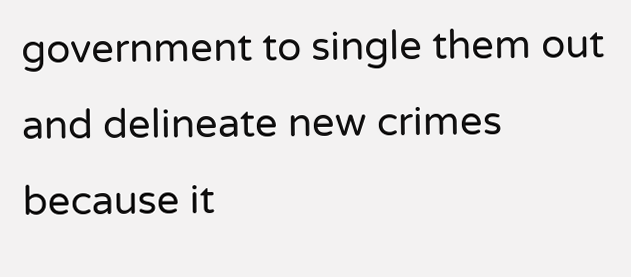government to single them out and delineate new crimes because it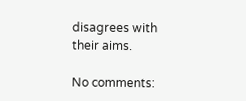disagrees with their aims.

No comments: